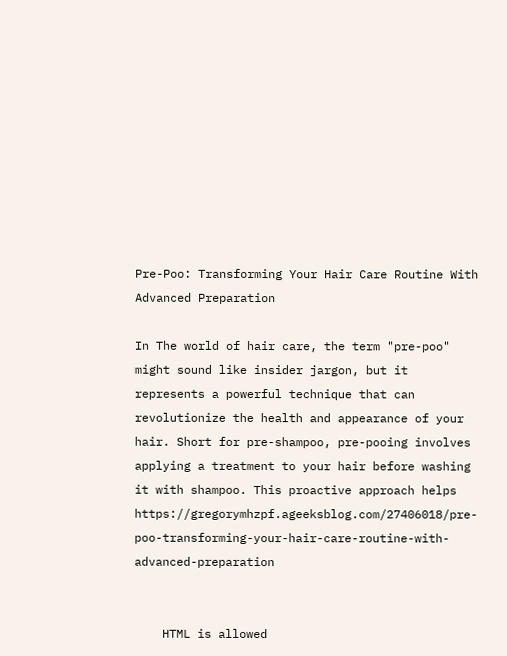Pre-Poo: Transforming Your Hair Care Routine With Advanced Preparation

In The world of hair care, the term "pre-poo" might sound like insider jargon, but it represents a powerful technique that can revolutionize the health and appearance of your hair. Short for pre-shampoo, pre-pooing involves applying a treatment to your hair before washing it with shampoo. This proactive approach helps https://gregorymhzpf.ageeksblog.com/27406018/pre-poo-transforming-your-hair-care-routine-with-advanced-preparation


    HTML is allowed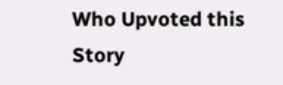Who Upvoted this Story